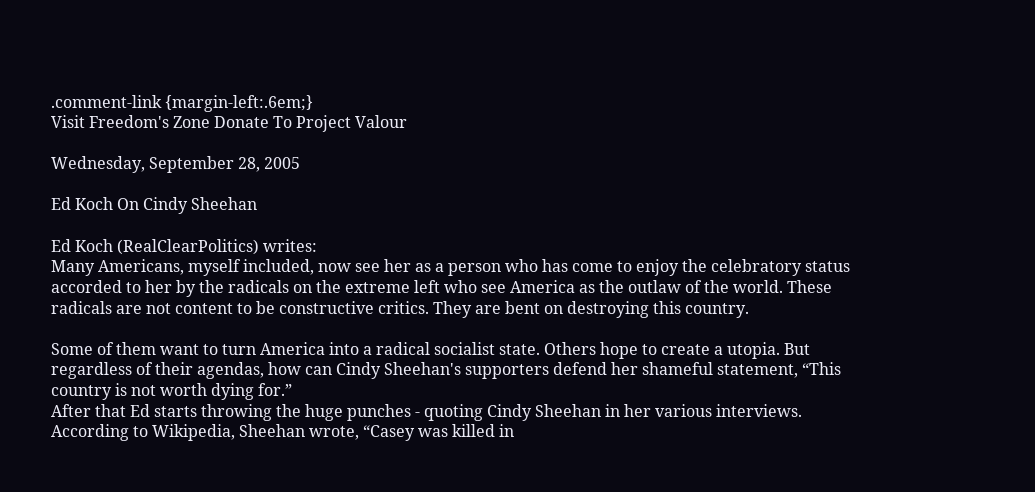.comment-link {margin-left:.6em;}
Visit Freedom's Zone Donate To Project Valour

Wednesday, September 28, 2005

Ed Koch On Cindy Sheehan

Ed Koch (RealClearPolitics) writes:
Many Americans, myself included, now see her as a person who has come to enjoy the celebratory status accorded to her by the radicals on the extreme left who see America as the outlaw of the world. These radicals are not content to be constructive critics. They are bent on destroying this country.

Some of them want to turn America into a radical socialist state. Others hope to create a utopia. But regardless of their agendas, how can Cindy Sheehan's supporters defend her shameful statement, “This country is not worth dying for.”
After that Ed starts throwing the huge punches - quoting Cindy Sheehan in her various interviews.
According to Wikipedia, Sheehan wrote, “Casey was killed in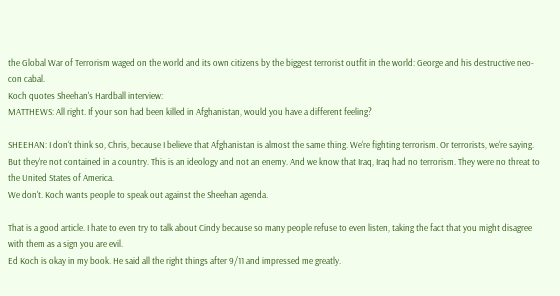the Global War of Terrorism waged on the world and its own citizens by the biggest terrorist outfit in the world: George and his destructive neo-con cabal.
Koch quotes Sheehan's Hardball interview:
MATTHEWS: All right. If your son had been killed in Afghanistan, would you have a different feeling?

SHEEHAN: I don‘t think so, Chris, because I believe that Afghanistan is almost the same thing. We‘re fighting terrorism. Or terrorists, we‘re saying. But they‘re not contained in a country. This is an ideology and not an enemy. And we know that Iraq, Iraq had no terrorism. They were no threat to the United States of America.
We don't. Koch wants people to speak out against the Sheehan agenda.

That is a good article. I hate to even try to talk about Cindy because so many people refuse to even listen, taking the fact that you might disagree with them as a sign you are evil.
Ed Koch is okay in my book. He said all the right things after 9/11 and impressed me greatly.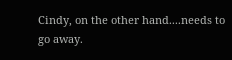Cindy, on the other hand....needs to go away.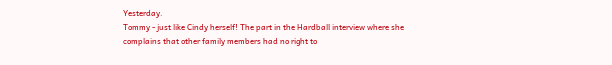Yesterday.
Tommy - just like Cindy herself! The part in the Hardball interview where she complains that other family members had no right to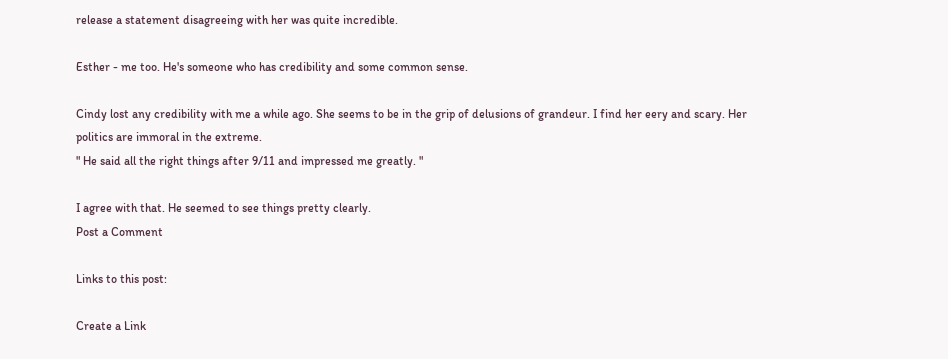release a statement disagreeing with her was quite incredible.

Esther - me too. He's someone who has credibility and some common sense.

Cindy lost any credibility with me a while ago. She seems to be in the grip of delusions of grandeur. I find her eery and scary. Her politics are immoral in the extreme.
" He said all the right things after 9/11 and impressed me greatly. "

I agree with that. He seemed to see things pretty clearly.
Post a Comment

Links to this post:

Create a Link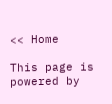<< Home

This page is powered by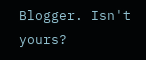Blogger. Isn't yours?